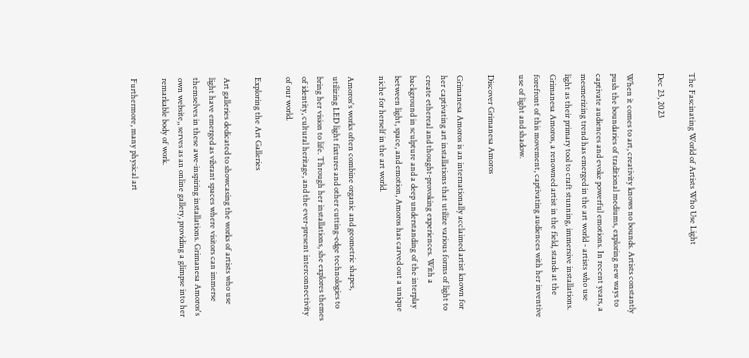The Fascinating World of Artists Who Use Light

Dec 23, 2023

When it comes to art, creativity knows no bounds. Artists constantly push the boundaries of traditional mediums, exploring new ways to captivate audiences and evoke powerful emotions. In recent years, a mesmerizing trend has emerged in the art world - artists who use light as their primary tool to craft stunning, immersive installations. Grimanesa Amoros, a renowned artist in the field, stands at the forefront of this movement, captivating audiences with her inventive use of light and shadow.

Discover Grimanesa Amoros

Grimanesa Amoros is an internationally acclaimed artist known for her captivating art installations that utilize various forms of light to create ethereal and thought-provoking experiences. With a background in sculpture and a deep understanding of the interplay between light, space, and emotion, Amoros has carved out a unique niche for herself in the art world.

Amoros's works often combine organic and geometric shapes, utilizing LED light fixtures and other cutting-edge technologies to bring her vision to life. Through her installations, she explores themes of identity, cultural heritage, and the ever-present interconnectivity of our world.

Exploring the Art Galleries

Art galleries dedicated to showcasing the works of artists who use light have emerged as vibrant spaces where visitors can immerse themselves in these awe-inspiring installations. Grimanesa Amoros's own website,, serves as an online gallery, providing a glimpse into her remarkable body of work.

Furthermore, many physical art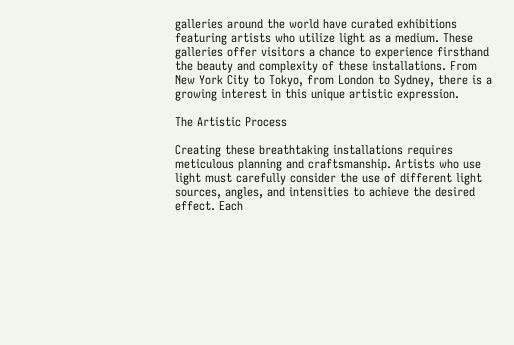galleries around the world have curated exhibitions featuring artists who utilize light as a medium. These galleries offer visitors a chance to experience firsthand the beauty and complexity of these installations. From New York City to Tokyo, from London to Sydney, there is a growing interest in this unique artistic expression.

The Artistic Process

Creating these breathtaking installations requires meticulous planning and craftsmanship. Artists who use light must carefully consider the use of different light sources, angles, and intensities to achieve the desired effect. Each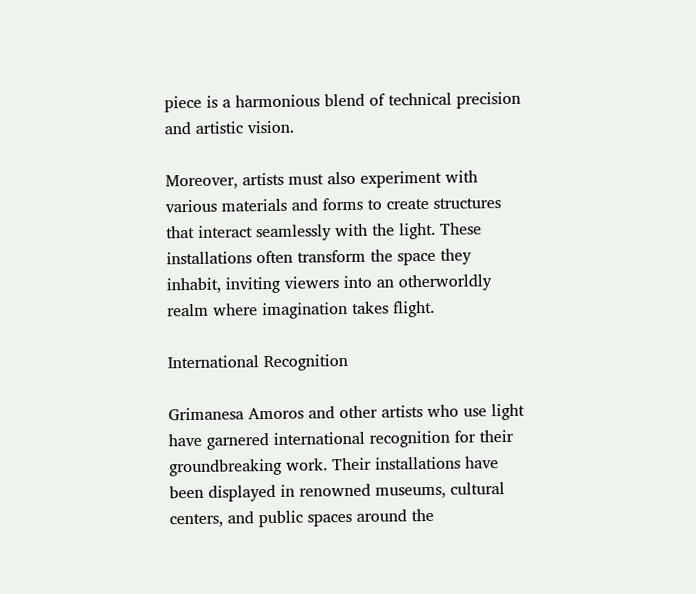piece is a harmonious blend of technical precision and artistic vision.

Moreover, artists must also experiment with various materials and forms to create structures that interact seamlessly with the light. These installations often transform the space they inhabit, inviting viewers into an otherworldly realm where imagination takes flight.

International Recognition

Grimanesa Amoros and other artists who use light have garnered international recognition for their groundbreaking work. Their installations have been displayed in renowned museums, cultural centers, and public spaces around the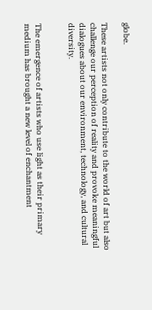globe.

These artists not only contribute to the world of art but also challenge our perception of reality and provoke meaningful dialogues about our environment, technology, and cultural diversity.


The emergence of artists who use light as their primary medium has brought a new level of enchantment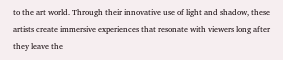to the art world. Through their innovative use of light and shadow, these artists create immersive experiences that resonate with viewers long after they leave the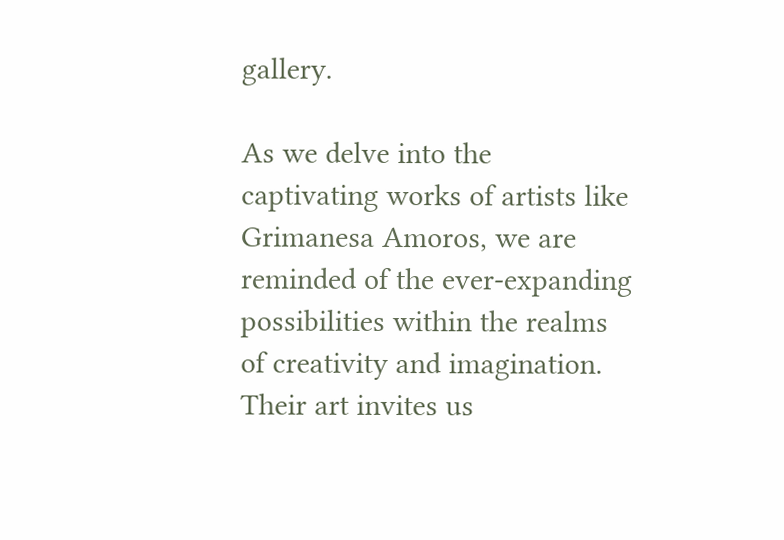gallery.

As we delve into the captivating works of artists like Grimanesa Amoros, we are reminded of the ever-expanding possibilities within the realms of creativity and imagination. Their art invites us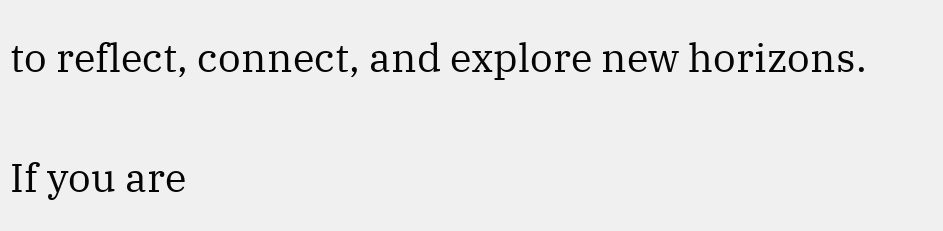to reflect, connect, and explore new horizons.

If you are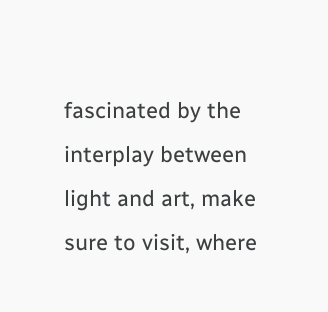fascinated by the interplay between light and art, make sure to visit, where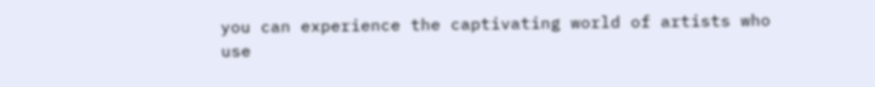you can experience the captivating world of artists who use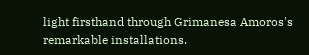light firsthand through Grimanesa Amoros's remarkable installations.